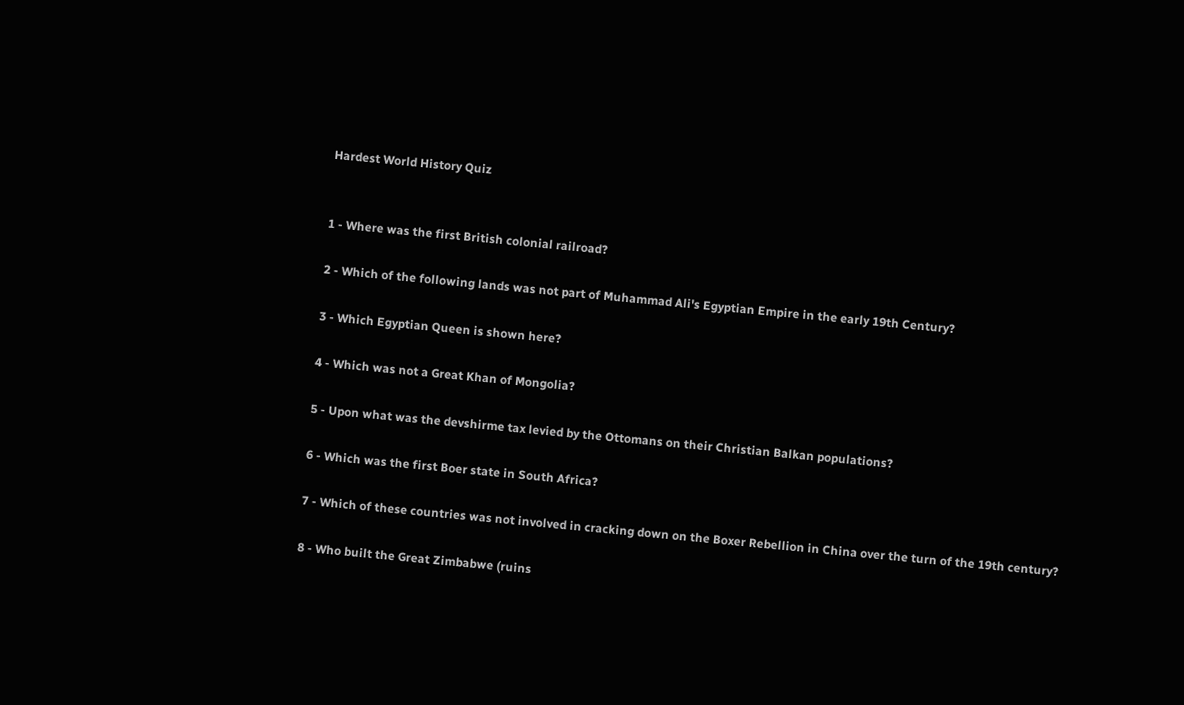Hardest World History Quiz


1 - Where was the first British colonial railroad?

2 - Which of the following lands was not part of Muhammad Ali's Egyptian Empire in the early 19th Century?

3 - Which Egyptian Queen is shown here?

4 - Which was not a Great Khan of Mongolia?

5 - Upon what was the devshirme tax levied by the Ottomans on their Christian Balkan populations?

6 - Which was the first Boer state in South Africa?

7 - Which of these countries was not involved in cracking down on the Boxer Rebellion in China over the turn of the 19th century?

8 - Who built the Great Zimbabwe (ruins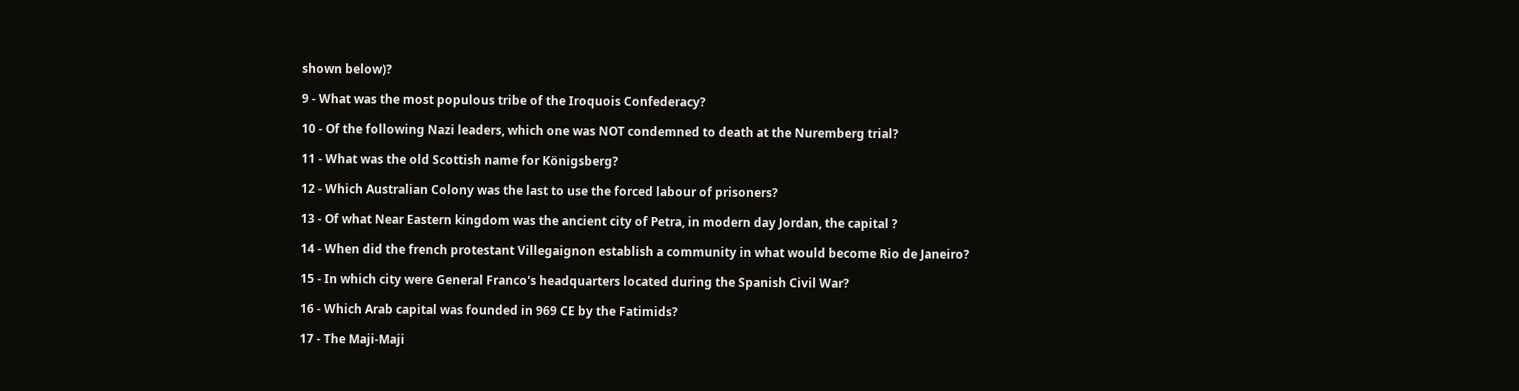shown below)?

9 - What was the most populous tribe of the Iroquois Confederacy?

10 - Of the following Nazi leaders, which one was NOT condemned to death at the Nuremberg trial?

11 - What was the old Scottish name for Königsberg?

12 - Which Australian Colony was the last to use the forced labour of prisoners?

13 - Of what Near Eastern kingdom was the ancient city of Petra, in modern day Jordan, the capital ?

14 - When did the french protestant Villegaignon establish a community in what would become Rio de Janeiro?

15 - In which city were General Franco's headquarters located during the Spanish Civil War?

16 - Which Arab capital was founded in 969 CE by the Fatimids?

17 - The Maji-Maji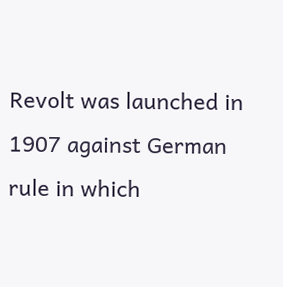Revolt was launched in 1907 against German rule in which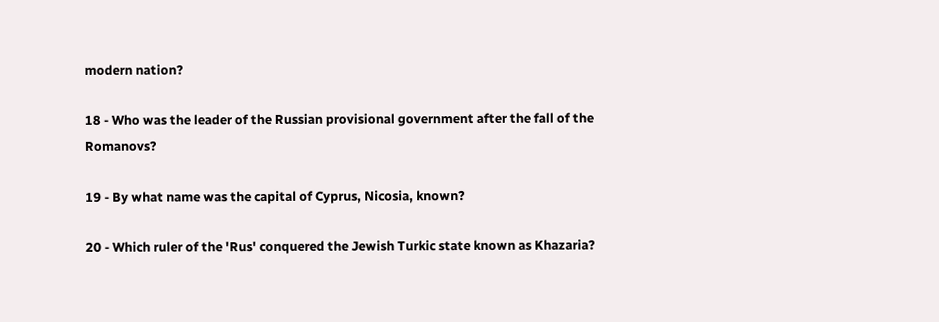modern nation?

18 - Who was the leader of the Russian provisional government after the fall of the Romanovs?

19 - By what name was the capital of Cyprus, Nicosia, known?

20 - Which ruler of the 'Rus' conquered the Jewish Turkic state known as Khazaria?